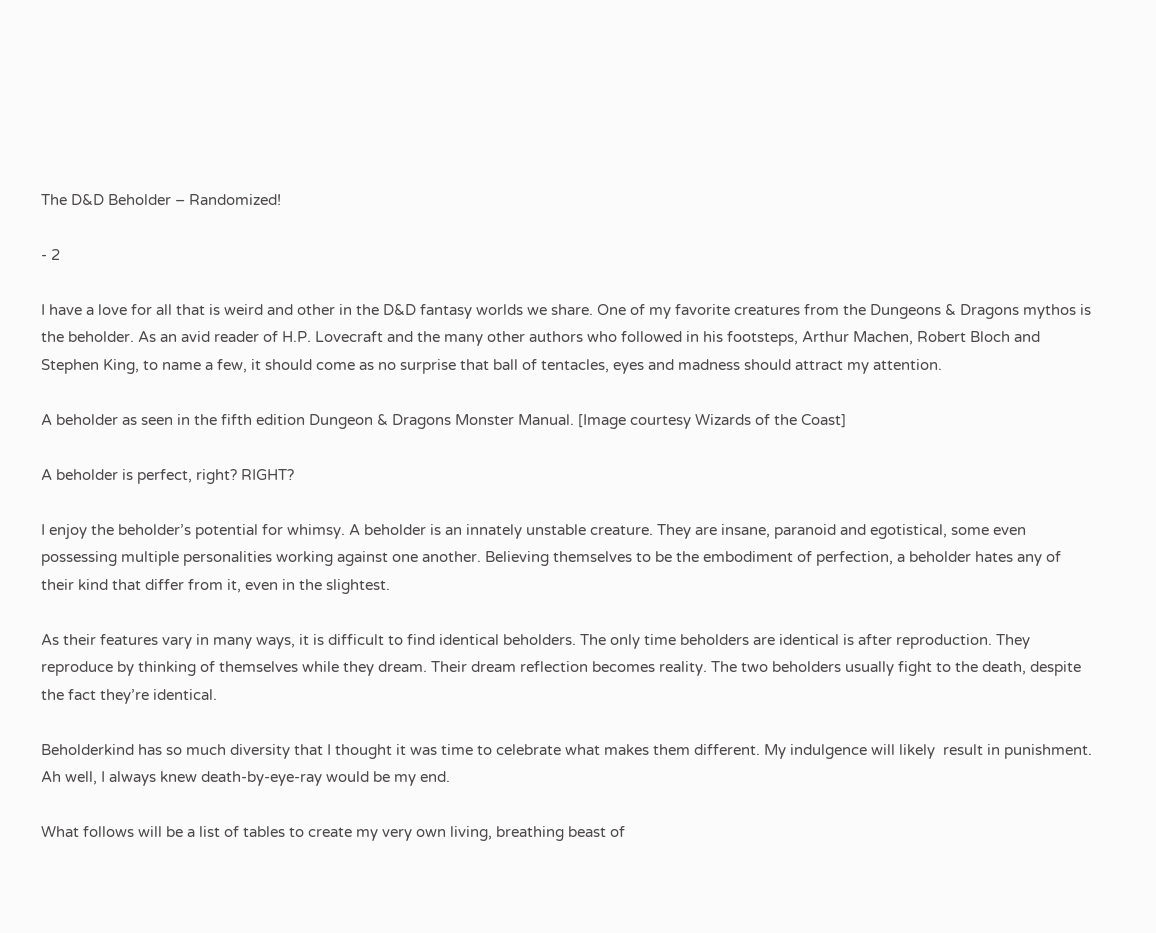The D&D Beholder – Randomized!

- 2

I have a love for all that is weird and other in the D&D fantasy worlds we share. One of my favorite creatures from the Dungeons & Dragons mythos is the beholder. As an avid reader of H.P. Lovecraft and the many other authors who followed in his footsteps, Arthur Machen, Robert Bloch and Stephen King, to name a few, it should come as no surprise that ball of tentacles, eyes and madness should attract my attention.

A beholder as seen in the fifth edition Dungeon & Dragons Monster Manual. [Image courtesy Wizards of the Coast]

A beholder is perfect, right? RIGHT?

I enjoy the beholder’s potential for whimsy. A beholder is an innately unstable creature. They are insane, paranoid and egotistical, some even possessing multiple personalities working against one another. Believing themselves to be the embodiment of perfection, a beholder hates any of their kind that differ from it, even in the slightest.

As their features vary in many ways, it is difficult to find identical beholders. The only time beholders are identical is after reproduction. They reproduce by thinking of themselves while they dream. Their dream reflection becomes reality. The two beholders usually fight to the death, despite the fact they’re identical.

Beholderkind has so much diversity that I thought it was time to celebrate what makes them different. My indulgence will likely  result in punishment. Ah well, I always knew death-by-eye-ray would be my end.

What follows will be a list of tables to create my very own living, breathing beast of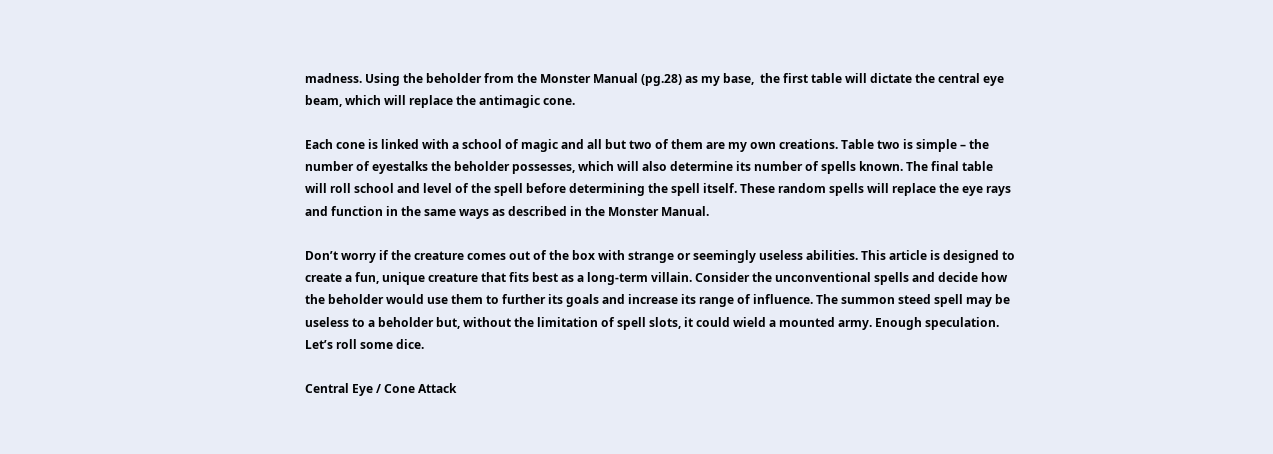madness. Using the beholder from the Monster Manual (pg.28) as my base,  the first table will dictate the central eye beam, which will replace the antimagic cone.

Each cone is linked with a school of magic and all but two of them are my own creations. Table two is simple – the number of eyestalks the beholder possesses, which will also determine its number of spells known. The final table will roll school and level of the spell before determining the spell itself. These random spells will replace the eye rays and function in the same ways as described in the Monster Manual.

Don’t worry if the creature comes out of the box with strange or seemingly useless abilities. This article is designed to create a fun, unique creature that fits best as a long-term villain. Consider the unconventional spells and decide how the beholder would use them to further its goals and increase its range of influence. The summon steed spell may be useless to a beholder but, without the limitation of spell slots, it could wield a mounted army. Enough speculation. Let’s roll some dice.

Central Eye / Cone Attack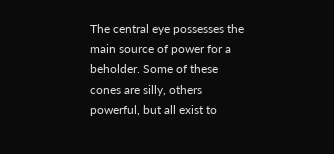The central eye possesses the main source of power for a beholder. Some of these cones are silly, others powerful, but all exist to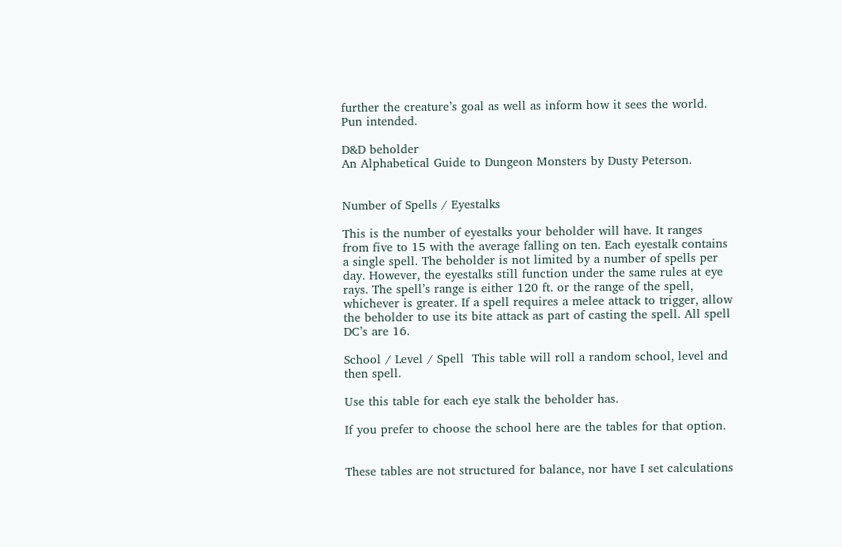further the creature’s goal as well as inform how it sees the world. Pun intended.

D&D beholder
An Alphabetical Guide to Dungeon Monsters by Dusty Peterson.


Number of Spells / Eyestalks

This is the number of eyestalks your beholder will have. It ranges from five to 15 with the average falling on ten. Each eyestalk contains a single spell. The beholder is not limited by a number of spells per day. However, the eyestalks still function under the same rules at eye rays. The spell’s range is either 120 ft. or the range of the spell, whichever is greater. If a spell requires a melee attack to trigger, allow the beholder to use its bite attack as part of casting the spell. All spell DC’s are 16.

School / Level / Spell  This table will roll a random school, level and then spell.

Use this table for each eye stalk the beholder has.

If you prefer to choose the school here are the tables for that option.


These tables are not structured for balance, nor have I set calculations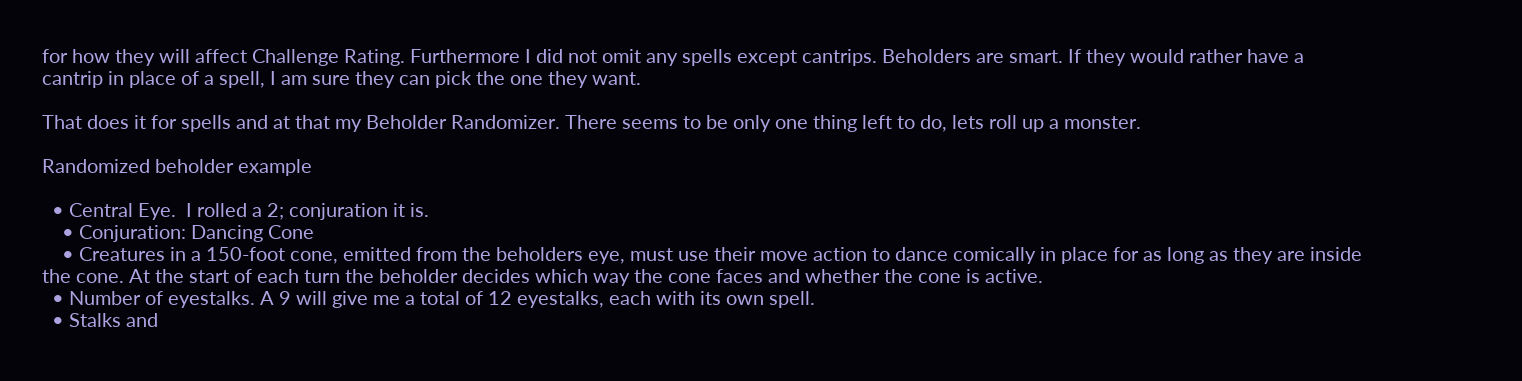for how they will affect Challenge Rating. Furthermore I did not omit any spells except cantrips. Beholders are smart. If they would rather have a cantrip in place of a spell, I am sure they can pick the one they want.

That does it for spells and at that my Beholder Randomizer. There seems to be only one thing left to do, lets roll up a monster.

Randomized beholder example

  • Central Eye.  I rolled a 2; conjuration it is.
    • Conjuration: Dancing Cone
    • Creatures in a 150-foot cone, emitted from the beholders eye, must use their move action to dance comically in place for as long as they are inside the cone. At the start of each turn the beholder decides which way the cone faces and whether the cone is active.
  • Number of eyestalks. A 9 will give me a total of 12 eyestalks, each with its own spell.
  • Stalks and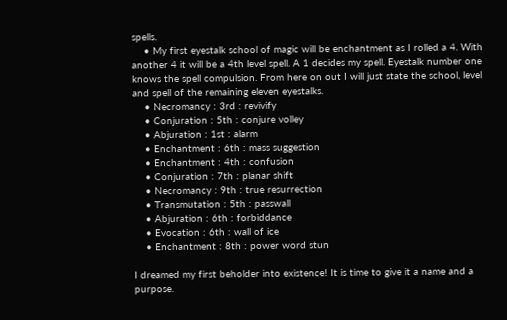spells.
    • My first eyestalk school of magic will be enchantment as I rolled a 4. With another 4 it will be a 4th level spell. A 1 decides my spell. Eyestalk number one knows the spell compulsion. From here on out I will just state the school, level and spell of the remaining eleven eyestalks.
    • Necromancy : 3rd : revivify
    • Conjuration : 5th : conjure volley
    • Abjuration : 1st : alarm
    • Enchantment : 6th : mass suggestion
    • Enchantment : 4th : confusion
    • Conjuration : 7th : planar shift
    • Necromancy : 9th : true resurrection
    • Transmutation : 5th : passwall
    • Abjuration : 6th : forbiddance
    • Evocation : 6th : wall of ice
    • Enchantment : 8th : power word stun

I dreamed my first beholder into existence! It is time to give it a name and a purpose.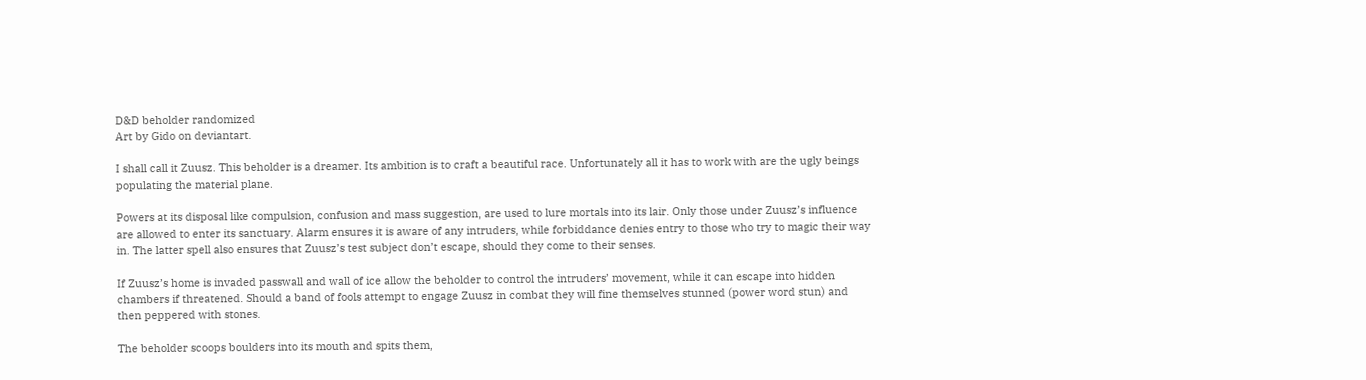D&D beholder randomized
Art by Gido on deviantart.

I shall call it Zuusz. This beholder is a dreamer. Its ambition is to craft a beautiful race. Unfortunately all it has to work with are the ugly beings populating the material plane.

Powers at its disposal like compulsion, confusion and mass suggestion, are used to lure mortals into its lair. Only those under Zuusz’s influence are allowed to enter its sanctuary. Alarm ensures it is aware of any intruders, while forbiddance denies entry to those who try to magic their way in. The latter spell also ensures that Zuusz’s test subject don’t escape, should they come to their senses.

If Zuusz’s home is invaded passwall and wall of ice allow the beholder to control the intruders’ movement, while it can escape into hidden chambers if threatened. Should a band of fools attempt to engage Zuusz in combat they will fine themselves stunned (power word stun) and then peppered with stones.

The beholder scoops boulders into its mouth and spits them,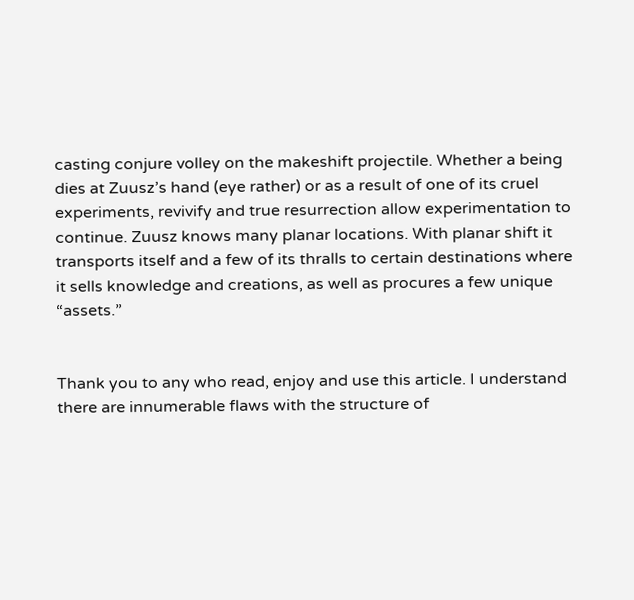casting conjure volley on the makeshift projectile. Whether a being dies at Zuusz’s hand (eye rather) or as a result of one of its cruel experiments, revivify and true resurrection allow experimentation to continue. Zuusz knows many planar locations. With planar shift it transports itself and a few of its thralls to certain destinations where it sells knowledge and creations, as well as procures a few unique “assets.”


Thank you to any who read, enjoy and use this article. I understand there are innumerable flaws with the structure of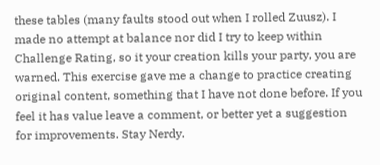these tables (many faults stood out when I rolled Zuusz). I made no attempt at balance nor did I try to keep within Challenge Rating, so it your creation kills your party, you are warned. This exercise gave me a change to practice creating original content, something that I have not done before. If you feel it has value leave a comment, or better yet a suggestion for improvements. Stay Nerdy.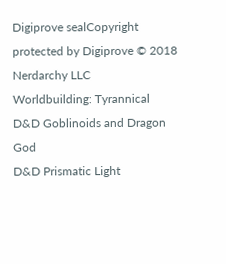Digiprove sealCopyright protected by Digiprove © 2018 Nerdarchy LLC
Worldbuilding: Tyrannical D&D Goblinoids and Dragon God
D&D Prismatic Light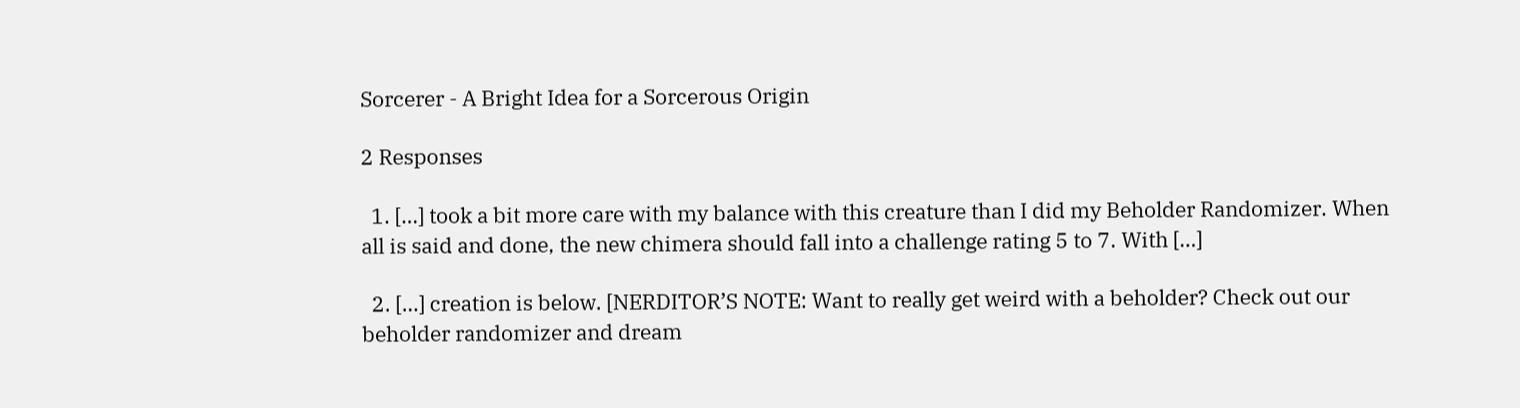Sorcerer - A Bright Idea for a Sorcerous Origin

2 Responses

  1. […] took a bit more care with my balance with this creature than I did my Beholder Randomizer. When all is said and done, the new chimera should fall into a challenge rating 5 to 7. With […]

  2. […] creation is below. [NERDITOR’S NOTE: Want to really get weird with a beholder? Check out our beholder randomizer and dream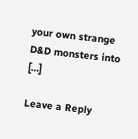your own strange D&D monsters into […]

Leave a Reply